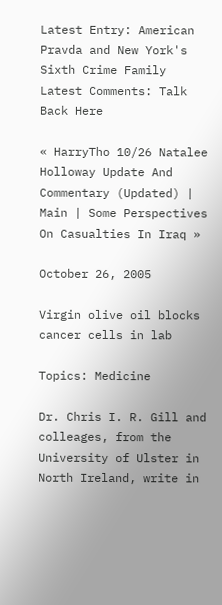Latest Entry: American Pravda and New York's Sixth Crime Family     Latest Comments: Talk Back Here

« HarryTho 10/26 Natalee Holloway Update And Commentary (Updated) | Main | Some Perspectives On Casualties In Iraq »

October 26, 2005

Virgin olive oil blocks cancer cells in lab

Topics: Medicine

Dr. Chris I. R. Gill and colleages, from the University of Ulster in North Ireland, write in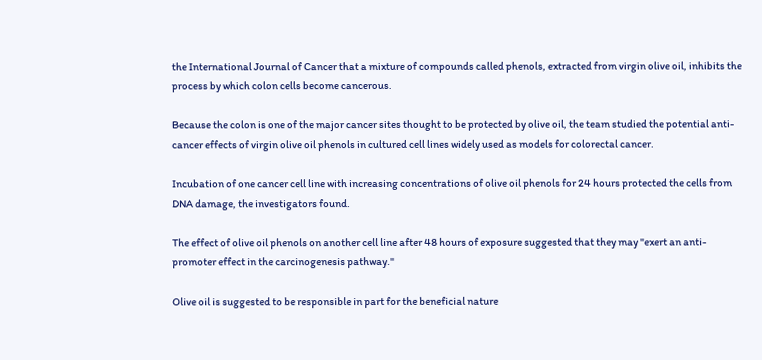the International Journal of Cancer that a mixture of compounds called phenols, extracted from virgin olive oil, inhibits the process by which colon cells become cancerous.

Because the colon is one of the major cancer sites thought to be protected by olive oil, the team studied the potential anti-cancer effects of virgin olive oil phenols in cultured cell lines widely used as models for colorectal cancer.

Incubation of one cancer cell line with increasing concentrations of olive oil phenols for 24 hours protected the cells from DNA damage, the investigators found.

The effect of olive oil phenols on another cell line after 48 hours of exposure suggested that they may "exert an anti-promoter effect in the carcinogenesis pathway."

Olive oil is suggested to be responsible in part for the beneficial nature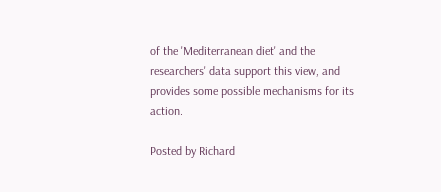of the 'Mediterranean diet' and the researchers' data support this view, and provides some possible mechanisms for its action.

Posted by Richard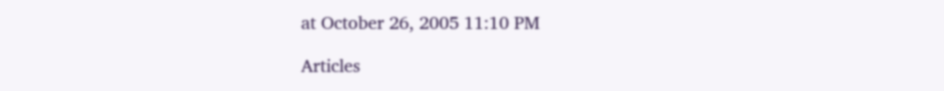at October 26, 2005 11:10 PM

Articles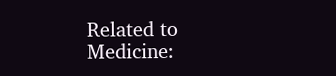Related to Medicine: